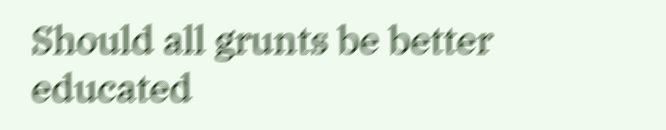Should all grunts be better educated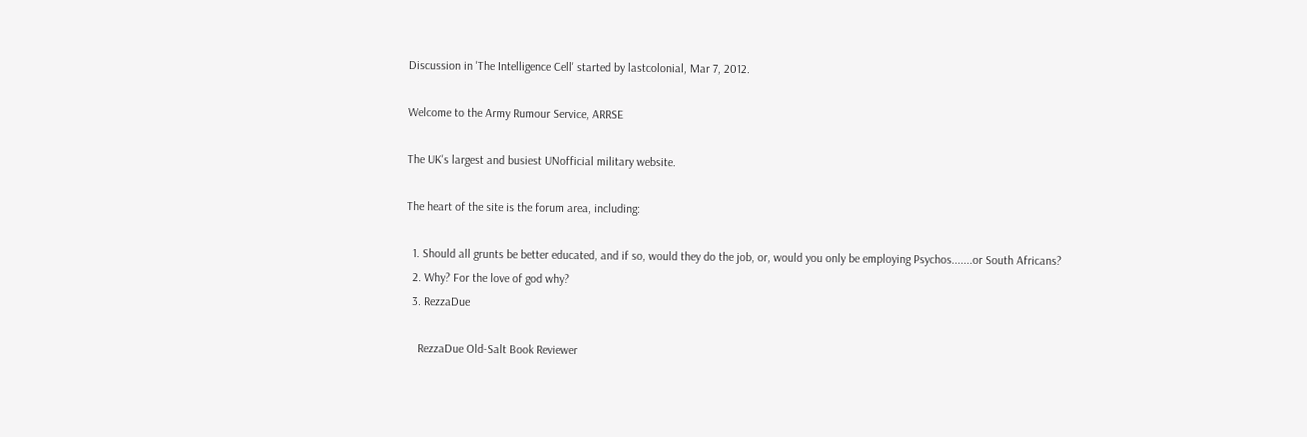Discussion in 'The Intelligence Cell' started by lastcolonial, Mar 7, 2012.

Welcome to the Army Rumour Service, ARRSE

The UK's largest and busiest UNofficial military website.

The heart of the site is the forum area, including:

  1. Should all grunts be better educated, and if so, would they do the job, or, would you only be employing Psychos.......or South Africans?
  2. Why? For the love of god why?
  3. RezzaDue

    RezzaDue Old-Salt Book Reviewer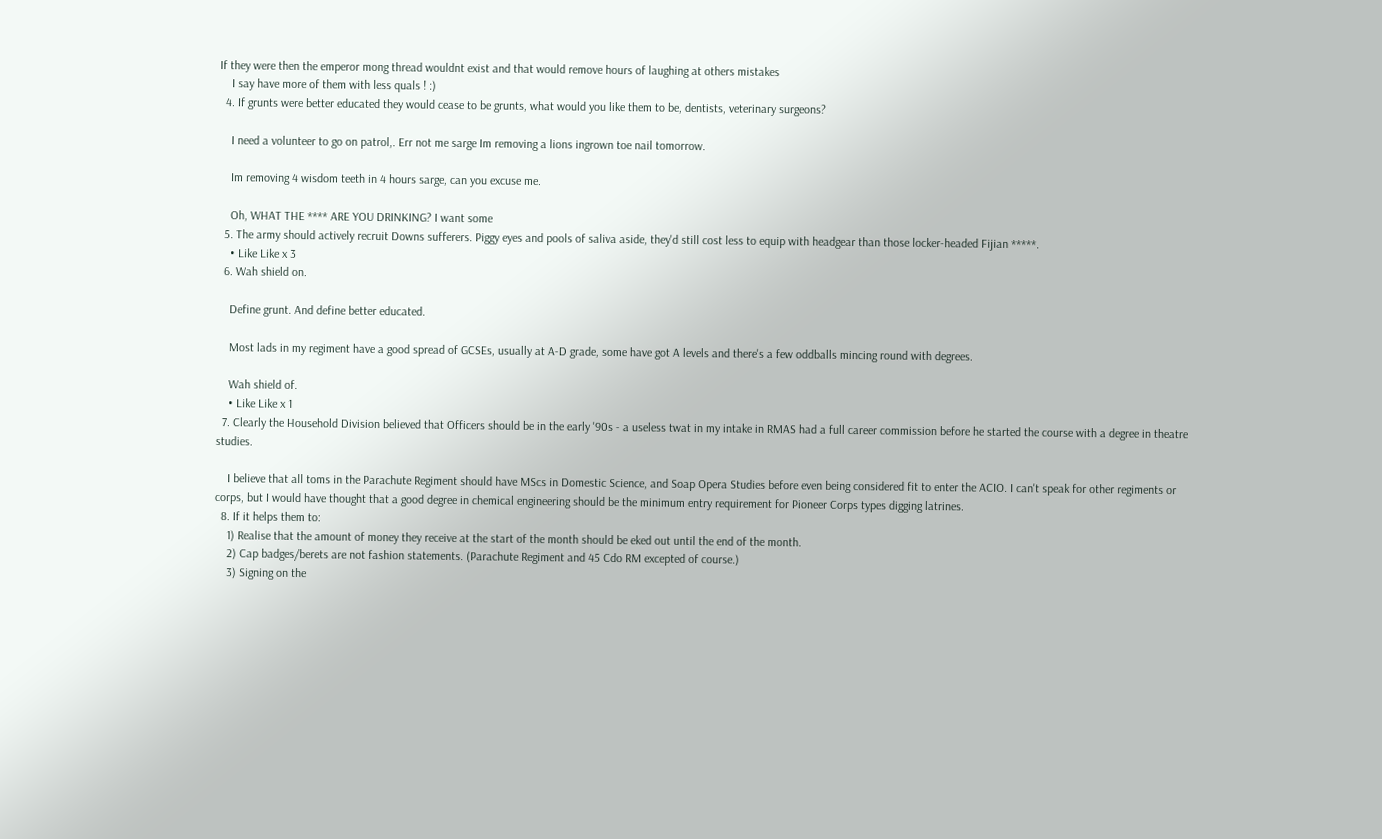If they were then the emperor mong thread wouldnt exist and that would remove hours of laughing at others mistakes
    I say have more of them with less quals ! :)
  4. If grunts were better educated they would cease to be grunts, what would you like them to be, dentists, veterinary surgeons?

    I need a volunteer to go on patrol,. Err not me sarge Im removing a lions ingrown toe nail tomorrow.

    Im removing 4 wisdom teeth in 4 hours sarge, can you excuse me.

    Oh, WHAT THE **** ARE YOU DRINKING? I want some
  5. The army should actively recruit Downs sufferers. Piggy eyes and pools of saliva aside, they'd still cost less to equip with headgear than those locker-headed Fijian *****.
    • Like Like x 3
  6. Wah shield on.

    Define grunt. And define better educated.

    Most lads in my regiment have a good spread of GCSEs, usually at A-D grade, some have got A levels and there's a few oddballs mincing round with degrees.

    Wah shield of.
    • Like Like x 1
  7. Clearly the Household Division believed that Officers should be in the early '90s - a useless twat in my intake in RMAS had a full career commission before he started the course with a degree in theatre studies.

    I believe that all toms in the Parachute Regiment should have MScs in Domestic Science, and Soap Opera Studies before even being considered fit to enter the ACIO. I can't speak for other regiments or corps, but I would have thought that a good degree in chemical engineering should be the minimum entry requirement for Pioneer Corps types digging latrines.
  8. If it helps them to:
    1) Realise that the amount of money they receive at the start of the month should be eked out until the end of the month.
    2) Cap badges/berets are not fashion statements. (Parachute Regiment and 45 Cdo RM excepted of course.)
    3) Signing on the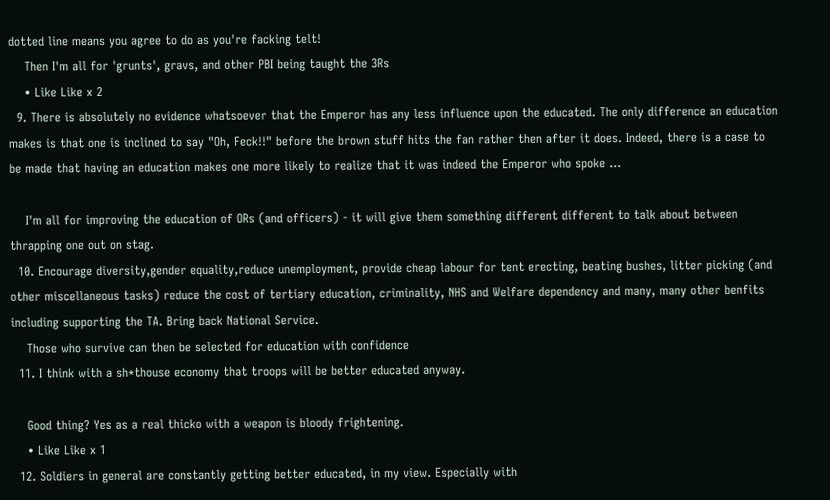dotted line means you agree to do as you're facking telt!
    Then I'm all for 'grunts', gravs, and other PBI being taught the 3Rs
    • Like Like x 2
  9. There is absolutely no evidence whatsoever that the Emperor has any less influence upon the educated. The only difference an education makes is that one is inclined to say "Oh, Feck!!" before the brown stuff hits the fan rather then after it does. Indeed, there is a case to be made that having an education makes one more likely to realize that it was indeed the Emperor who spoke ...

    I'm all for improving the education of ORs (and officers) - it will give them something different different to talk about between thrapping one out on stag.
  10. Encourage diversity,gender equality,reduce unemployment, provide cheap labour for tent erecting, beating bushes, litter picking (and other miscellaneous tasks) reduce the cost of tertiary education, criminality, NHS and Welfare dependency and many, many other benfits including supporting the TA. Bring back National Service.
    Those who survive can then be selected for education with confidence
  11. I think with a sh*thouse economy that troops will be better educated anyway.

    Good thing? Yes as a real thicko with a weapon is bloody frightening.
    • Like Like x 1
  12. Soldiers in general are constantly getting better educated, in my view. Especially with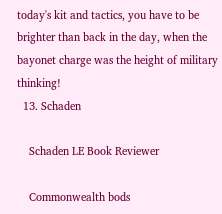today's kit and tactics, you have to be brighter than back in the day, when the bayonet charge was the height of military thinking!
  13. Schaden

    Schaden LE Book Reviewer

    Commonwealth bods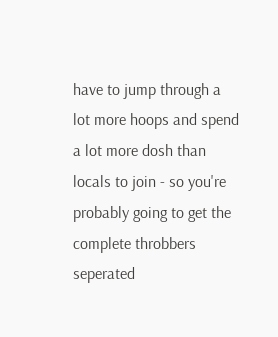have to jump through a lot more hoops and spend a lot more dosh than locals to join - so you're probably going to get the complete throbbers seperated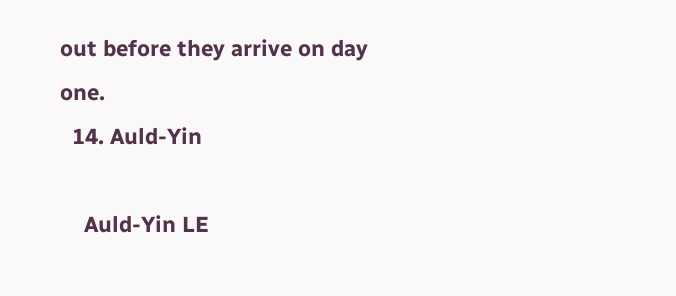out before they arrive on day one.
  14. Auld-Yin

    Auld-Yin LE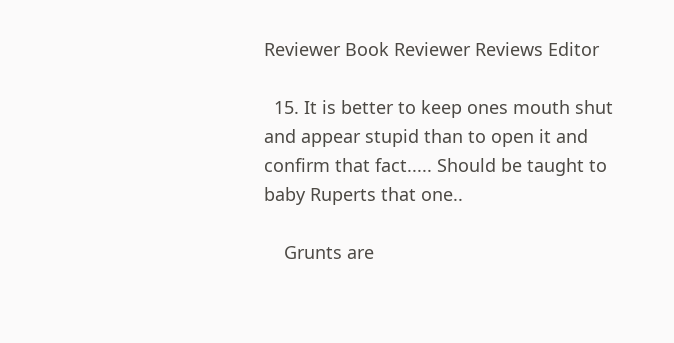Reviewer Book Reviewer Reviews Editor

  15. It is better to keep ones mouth shut and appear stupid than to open it and confirm that fact..... Should be taught to baby Ruperts that one..

    Grunts are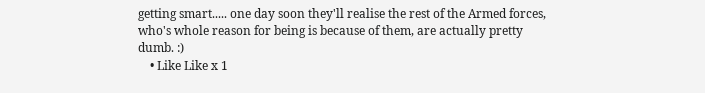getting smart..... one day soon they'll realise the rest of the Armed forces, who's whole reason for being is because of them, are actually pretty dumb. :)
    • Like Like x 1